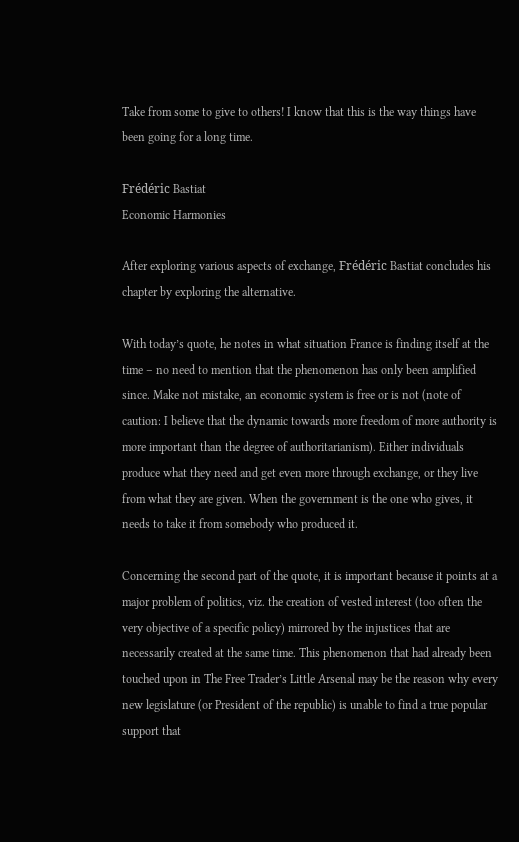Take from some to give to others! I know that this is the way things have been going for a long time.

Frédéric Bastiat
Economic Harmonies

After exploring various aspects of exchange, Frédéric Bastiat concludes his chapter by exploring the alternative.

With today’s quote, he notes in what situation France is finding itself at the time – no need to mention that the phenomenon has only been amplified since. Make not mistake, an economic system is free or is not (note of caution: I believe that the dynamic towards more freedom of more authority is more important than the degree of authoritarianism). Either individuals produce what they need and get even more through exchange, or they live from what they are given. When the government is the one who gives, it needs to take it from somebody who produced it.

Concerning the second part of the quote, it is important because it points at a major problem of politics, viz. the creation of vested interest (too often the very objective of a specific policy) mirrored by the injustices that are necessarily created at the same time. This phenomenon that had already been touched upon in The Free Trader’s Little Arsenal may be the reason why every new legislature (or President of the republic) is unable to find a true popular support that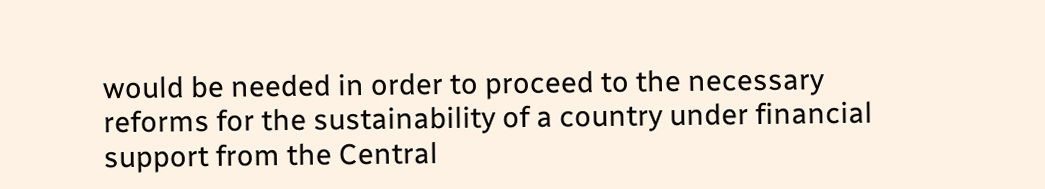would be needed in order to proceed to the necessary reforms for the sustainability of a country under financial support from the Central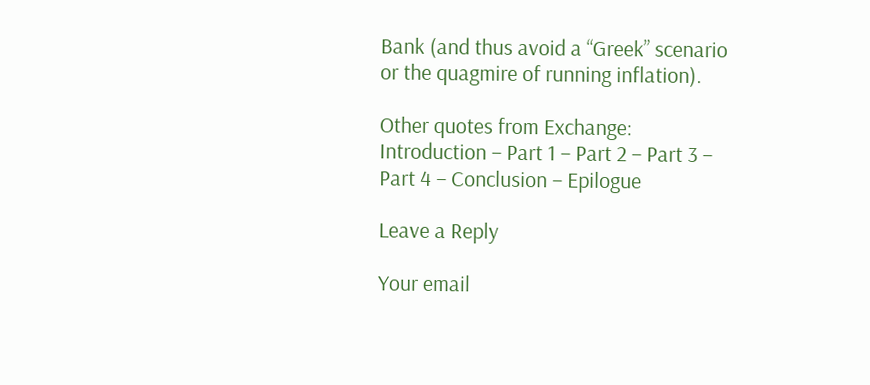Bank (and thus avoid a “Greek” scenario or the quagmire of running inflation).

Other quotes from Exchange:
Introduction – Part 1 – Part 2 – Part 3 – Part 4 – Conclusion – Epilogue

Leave a Reply

Your email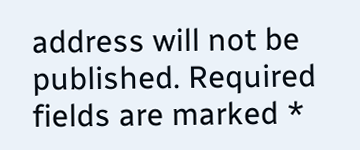address will not be published. Required fields are marked *